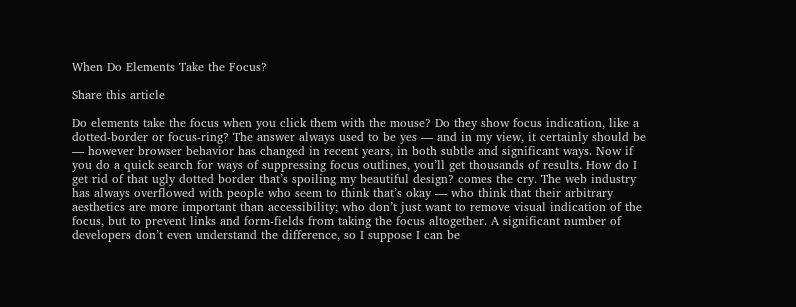When Do Elements Take the Focus?

Share this article

Do elements take the focus when you click them with the mouse? Do they show focus indication, like a dotted-border or focus-ring? The answer always used to be yes — and in my view, it certainly should be — however browser behavior has changed in recent years, in both subtle and significant ways. Now if you do a quick search for ways of suppressing focus outlines, you’ll get thousands of results. How do I get rid of that ugly dotted border that’s spoiling my beautiful design? comes the cry. The web industry has always overflowed with people who seem to think that’s okay — who think that their arbitrary aesthetics are more important than accessibility; who don’t just want to remove visual indication of the focus, but to prevent links and form-fields from taking the focus altogether. A significant number of developers don’t even understand the difference, so I suppose I can be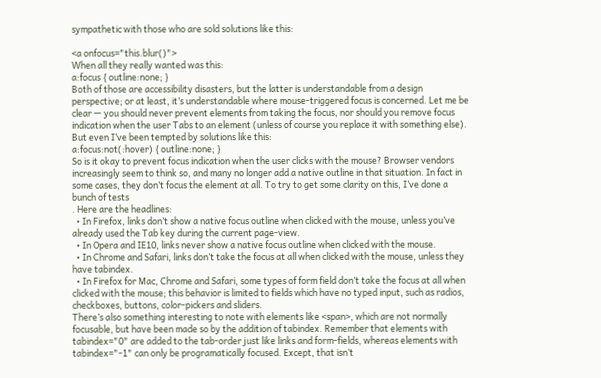sympathetic with those who are sold solutions like this:

<a onfocus="this.blur()">
When all they really wanted was this:
a:focus { outline:none; }
Both of those are accessibility disasters, but the latter is understandable from a design perspective; or at least, it’s understandable where mouse-triggered focus is concerned. Let me be clear — you should never prevent elements from taking the focus, nor should you remove focus indication when the user Tabs to an element (unless of course you replace it with something else). But even I’ve been tempted by solutions like this:
a:focus:not(:hover) { outline:none; }
So is it okay to prevent focus indication when the user clicks with the mouse? Browser vendors increasingly seem to think so, and many no longer add a native outline in that situation. In fact in some cases, they don’t focus the element at all. To try to get some clarity on this, I’ve done a bunch of tests
. Here are the headlines:
  • In Firefox, links don’t show a native focus outline when clicked with the mouse, unless you’ve already used the Tab key during the current page-view.
  • In Opera and IE10, links never show a native focus outline when clicked with the mouse.
  • In Chrome and Safari, links don’t take the focus at all when clicked with the mouse, unless they have tabindex.
  • In Firefox for Mac, Chrome and Safari, some types of form field don’t take the focus at all when clicked with the mouse; this behavior is limited to fields which have no typed input, such as radios, checkboxes, buttons, color-pickers and sliders.
There’s also something interesting to note with elements like <span>, which are not normally focusable, but have been made so by the addition of tabindex. Remember that elements with tabindex="0" are added to the tab-order just like links and form-fields, whereas elements with tabindex="-1" can only be programatically focused. Except, that isn’t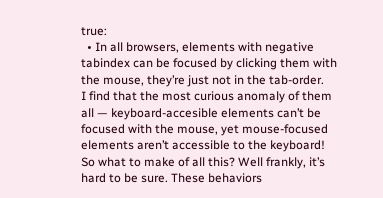true:
  • In all browsers, elements with negative tabindex can be focused by clicking them with the mouse, they’re just not in the tab-order.
I find that the most curious anomaly of them all — keyboard-accesible elements can’t be focused with the mouse, yet mouse-focused elements aren’t accessible to the keyboard! So what to make of all this? Well frankly, it’s hard to be sure. These behaviors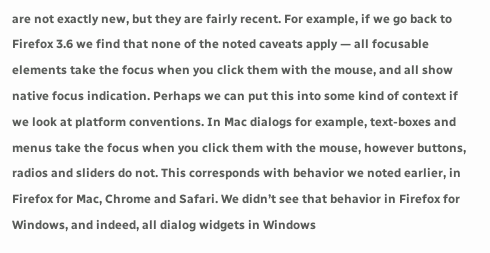are not exactly new, but they are fairly recent. For example, if we go back to Firefox 3.6 we find that none of the noted caveats apply — all focusable elements take the focus when you click them with the mouse, and all show native focus indication. Perhaps we can put this into some kind of context if we look at platform conventions. In Mac dialogs for example, text-boxes and menus take the focus when you click them with the mouse, however buttons, radios and sliders do not. This corresponds with behavior we noted earlier, in Firefox for Mac, Chrome and Safari. We didn’t see that behavior in Firefox for Windows, and indeed, all dialog widgets in Windows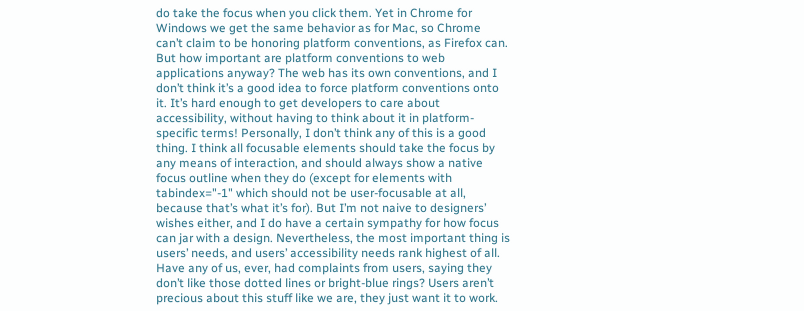do take the focus when you click them. Yet in Chrome for Windows we get the same behavior as for Mac, so Chrome can’t claim to be honoring platform conventions, as Firefox can. But how important are platform conventions to web applications anyway? The web has its own conventions, and I don’t think it’s a good idea to force platform conventions onto it. It’s hard enough to get developers to care about accessibility, without having to think about it in platform-specific terms! Personally, I don’t think any of this is a good thing. I think all focusable elements should take the focus by any means of interaction, and should always show a native focus outline when they do (except for elements with tabindex="-1" which should not be user-focusable at all, because that’s what it’s for). But I’m not naive to designers’ wishes either, and I do have a certain sympathy for how focus can jar with a design. Nevertheless, the most important thing is users’ needs, and users’ accessibility needs rank highest of all. Have any of us, ever, had complaints from users, saying they don’t like those dotted lines or bright-blue rings? Users aren’t precious about this stuff like we are, they just want it to work.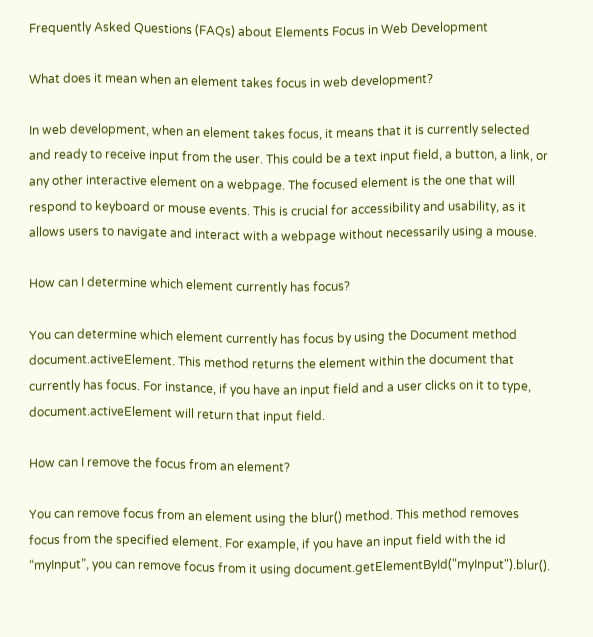Frequently Asked Questions (FAQs) about Elements Focus in Web Development

What does it mean when an element takes focus in web development?

In web development, when an element takes focus, it means that it is currently selected and ready to receive input from the user. This could be a text input field, a button, a link, or any other interactive element on a webpage. The focused element is the one that will respond to keyboard or mouse events. This is crucial for accessibility and usability, as it allows users to navigate and interact with a webpage without necessarily using a mouse.

How can I determine which element currently has focus?

You can determine which element currently has focus by using the Document method document.activeElement. This method returns the element within the document that currently has focus. For instance, if you have an input field and a user clicks on it to type, document.activeElement will return that input field.

How can I remove the focus from an element?

You can remove focus from an element using the blur() method. This method removes focus from the specified element. For example, if you have an input field with the id “myInput”, you can remove focus from it using document.getElementById("myInput").blur().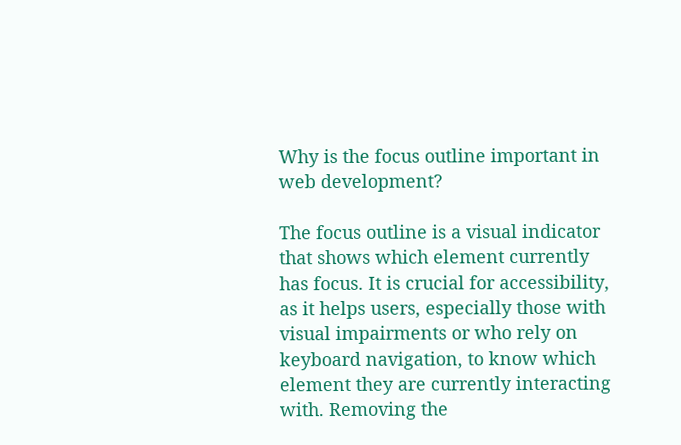Why is the focus outline important in web development?

The focus outline is a visual indicator that shows which element currently has focus. It is crucial for accessibility, as it helps users, especially those with visual impairments or who rely on keyboard navigation, to know which element they are currently interacting with. Removing the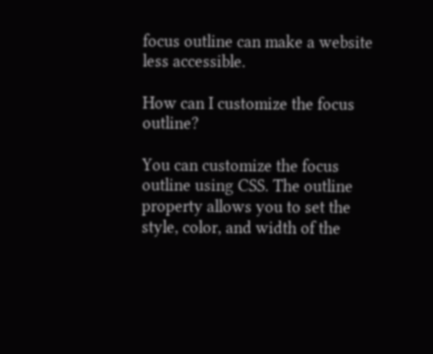focus outline can make a website less accessible.

How can I customize the focus outline?

You can customize the focus outline using CSS. The outline property allows you to set the style, color, and width of the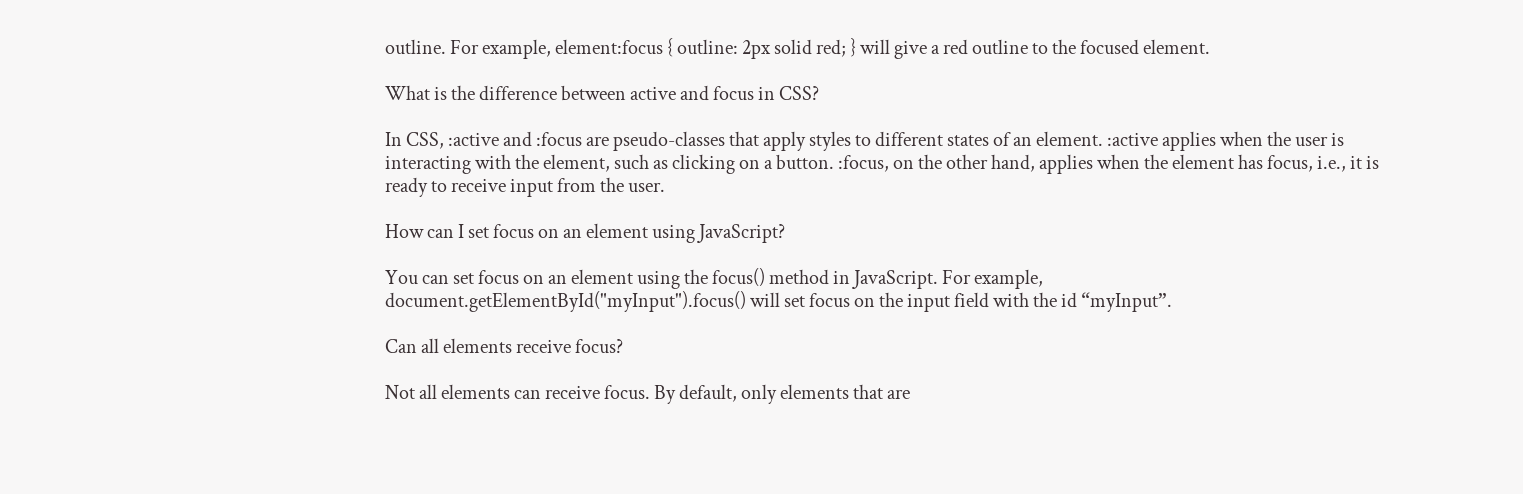outline. For example, element:focus { outline: 2px solid red; } will give a red outline to the focused element.

What is the difference between active and focus in CSS?

In CSS, :active and :focus are pseudo-classes that apply styles to different states of an element. :active applies when the user is interacting with the element, such as clicking on a button. :focus, on the other hand, applies when the element has focus, i.e., it is ready to receive input from the user.

How can I set focus on an element using JavaScript?

You can set focus on an element using the focus() method in JavaScript. For example, document.getElementById("myInput").focus() will set focus on the input field with the id “myInput”.

Can all elements receive focus?

Not all elements can receive focus. By default, only elements that are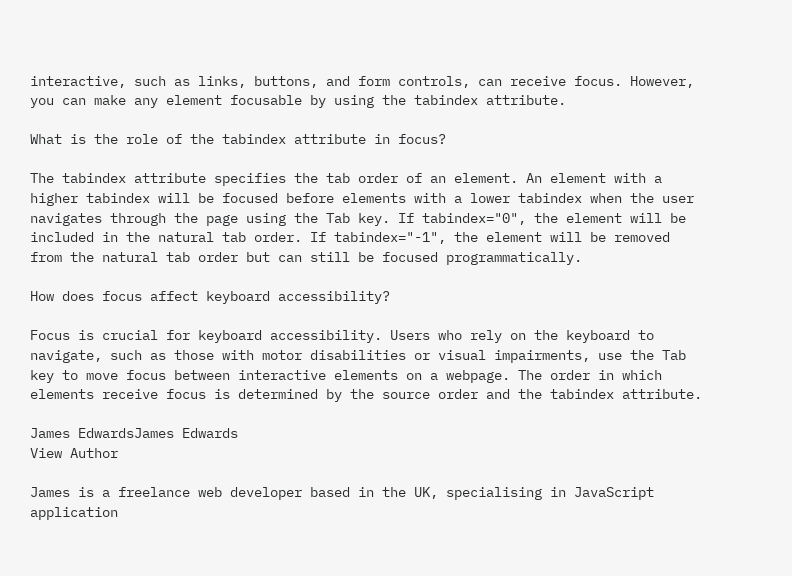interactive, such as links, buttons, and form controls, can receive focus. However, you can make any element focusable by using the tabindex attribute.

What is the role of the tabindex attribute in focus?

The tabindex attribute specifies the tab order of an element. An element with a higher tabindex will be focused before elements with a lower tabindex when the user navigates through the page using the Tab key. If tabindex="0", the element will be included in the natural tab order. If tabindex="-1", the element will be removed from the natural tab order but can still be focused programmatically.

How does focus affect keyboard accessibility?

Focus is crucial for keyboard accessibility. Users who rely on the keyboard to navigate, such as those with motor disabilities or visual impairments, use the Tab key to move focus between interactive elements on a webpage. The order in which elements receive focus is determined by the source order and the tabindex attribute.

James EdwardsJames Edwards
View Author

James is a freelance web developer based in the UK, specialising in JavaScript application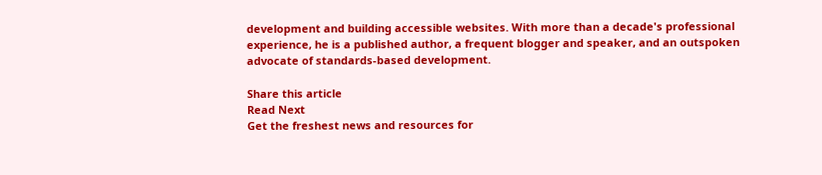development and building accessible websites. With more than a decade's professional experience, he is a published author, a frequent blogger and speaker, and an outspoken advocate of standards-based development.

Share this article
Read Next
Get the freshest news and resources for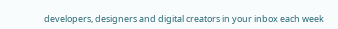developers, designers and digital creators in your inbox each week